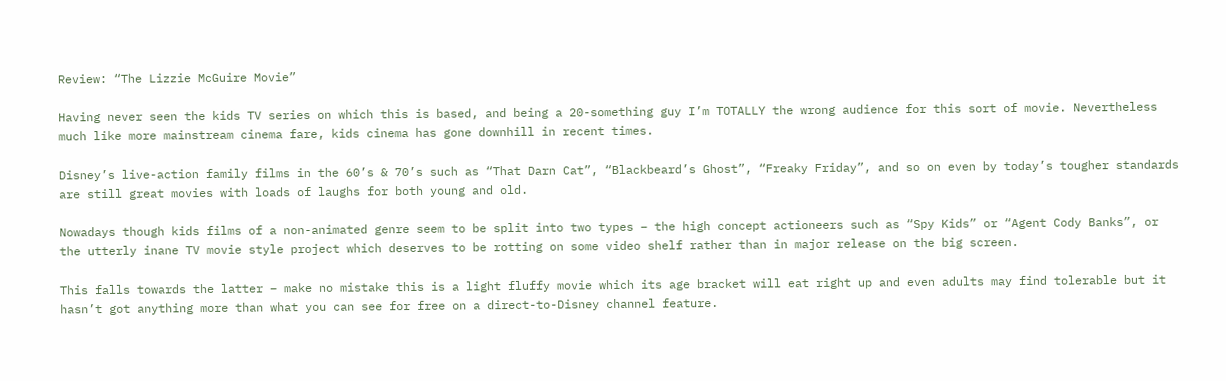Review: “The Lizzie McGuire Movie”

Having never seen the kids TV series on which this is based, and being a 20-something guy I’m TOTALLY the wrong audience for this sort of movie. Nevertheless much like more mainstream cinema fare, kids cinema has gone downhill in recent times.

Disney’s live-action family films in the 60’s & 70’s such as “That Darn Cat”, “Blackbeard’s Ghost”, “Freaky Friday”, and so on even by today’s tougher standards are still great movies with loads of laughs for both young and old.

Nowadays though kids films of a non-animated genre seem to be split into two types – the high concept actioneers such as “Spy Kids” or “Agent Cody Banks”, or the utterly inane TV movie style project which deserves to be rotting on some video shelf rather than in major release on the big screen.

This falls towards the latter – make no mistake this is a light fluffy movie which its age bracket will eat right up and even adults may find tolerable but it hasn’t got anything more than what you can see for free on a direct-to-Disney channel feature.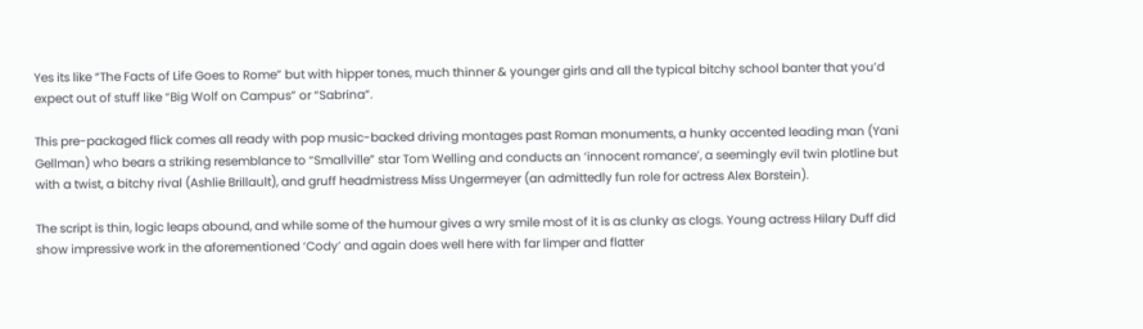Yes its like “The Facts of Life Goes to Rome” but with hipper tones, much thinner & younger girls and all the typical bitchy school banter that you’d expect out of stuff like “Big Wolf on Campus” or “Sabrina”.

This pre-packaged flick comes all ready with pop music-backed driving montages past Roman monuments, a hunky accented leading man (Yani Gellman) who bears a striking resemblance to “Smallville” star Tom Welling and conducts an ‘innocent romance’, a seemingly evil twin plotline but with a twist, a bitchy rival (Ashlie Brillault), and gruff headmistress Miss Ungermeyer (an admittedly fun role for actress Alex Borstein).

The script is thin, logic leaps abound, and while some of the humour gives a wry smile most of it is as clunky as clogs. Young actress Hilary Duff did show impressive work in the aforementioned ‘Cody’ and again does well here with far limper and flatter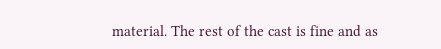material. The rest of the cast is fine and as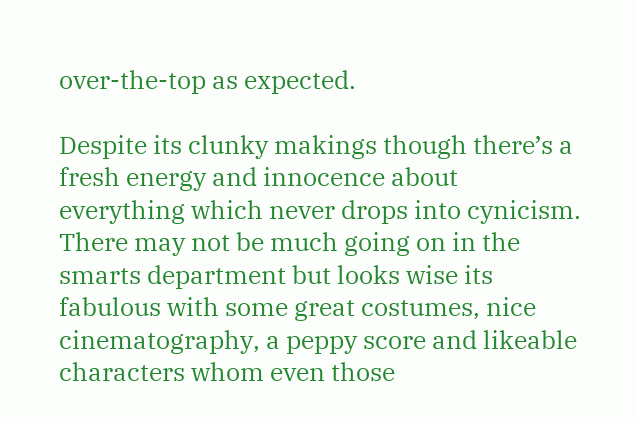over-the-top as expected.

Despite its clunky makings though there’s a fresh energy and innocence about everything which never drops into cynicism. There may not be much going on in the smarts department but looks wise its fabulous with some great costumes, nice cinematography, a peppy score and likeable characters whom even those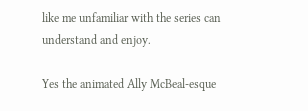like me unfamiliar with the series can understand and enjoy.

Yes the animated Ally McBeal-esque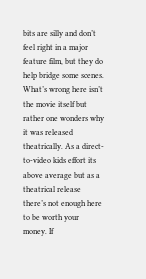bits are silly and don’t feel right in a major feature film, but they do help bridge some scenes. What’s wrong here isn’t the movie itself but rather one wonders why it was released theatrically. As a direct-to-video kids effort its above average but as a theatrical release there’s not enough here to be worth your money. If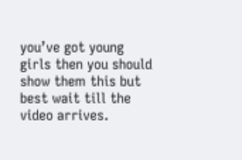you’ve got young girls then you should show them this but best wait till the video arrives.